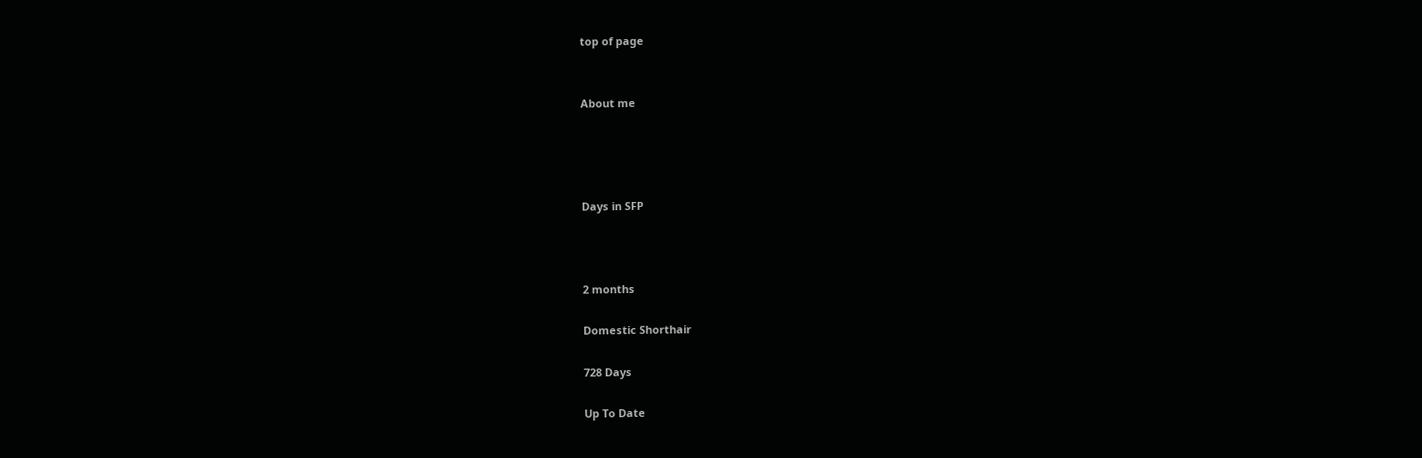top of page


About me




Days in SFP



2 months

Domestic Shorthair

728 Days

Up To Date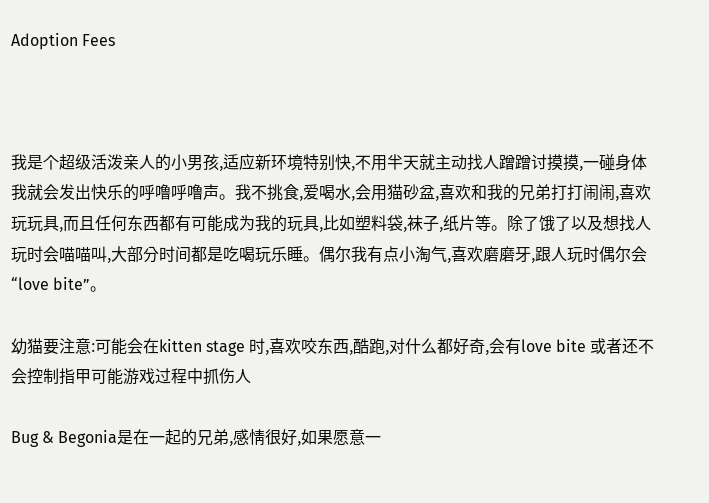Adoption Fees



我是个超级活泼亲人的小男孩,适应新环境特别快,不用半天就主动找人蹭蹭讨摸摸,一碰身体我就会发出快乐的呼噜呼噜声。我不挑食,爱喝水,会用猫砂盆,喜欢和我的兄弟打打闹闹,喜欢玩玩具,而且任何东西都有可能成为我的玩具,比如塑料袋,袜子,纸片等。除了饿了以及想找人玩时会喵喵叫,大部分时间都是吃喝玩乐睡。偶尔我有点小淘气,喜欢磨磨牙,跟人玩时偶尔会“love bite”。

幼猫要注意:可能会在kitten stage 时,喜欢咬东西,酷跑,对什么都好奇,会有love bite 或者还不会控制指甲可能游戏过程中抓伤人

Bug & Begonia是在一起的兄弟,感情很好,如果愿意一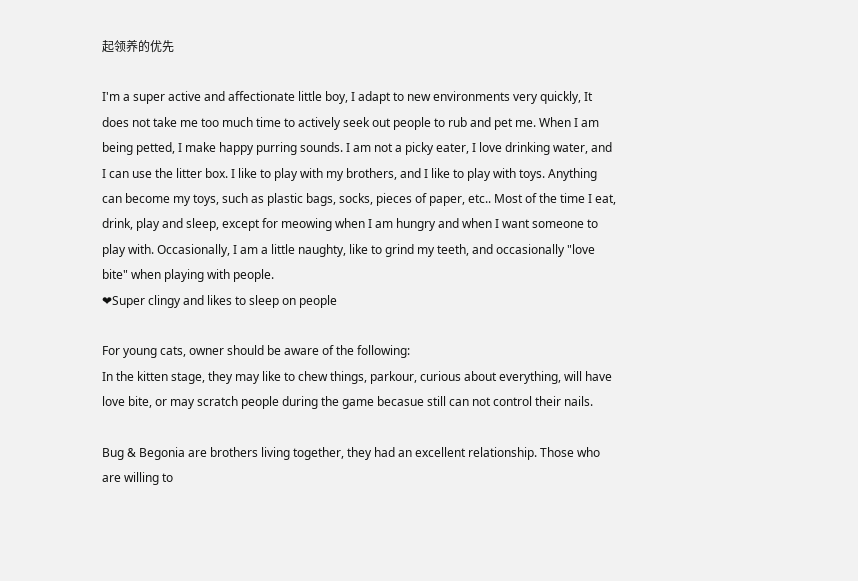起领养的优先

I'm a super active and affectionate little boy, I adapt to new environments very quickly, It does not take me too much time to actively seek out people to rub and pet me. When I am being petted, I make happy purring sounds. I am not a picky eater, I love drinking water, and I can use the litter box. I like to play with my brothers, and I like to play with toys. Anything can become my toys, such as plastic bags, socks, pieces of paper, etc.. Most of the time I eat, drink, play and sleep, except for meowing when I am hungry and when I want someone to play with. Occasionally, I am a little naughty, like to grind my teeth, and occasionally "love bite" when playing with people.
❤Super clingy and likes to sleep on people

For young cats, owner should be aware of the following:
In the kitten stage, they may like to chew things, parkour, curious about everything, will have love bite, or may scratch people during the game becasue still can not control their nails.

Bug & Begonia are brothers living together, they had an excellent relationship. Those who are willing to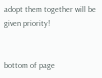adopt them together will be given priority!


bottom of page